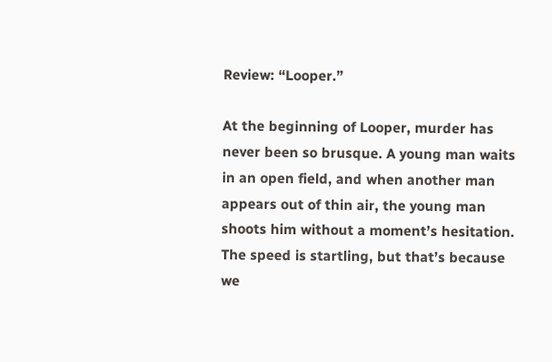Review: “Looper.”

At the beginning of Looper, murder has never been so brusque. A young man waits in an open field, and when another man appears out of thin air, the young man shoots him without a moment’s hesitation. The speed is startling, but that’s because we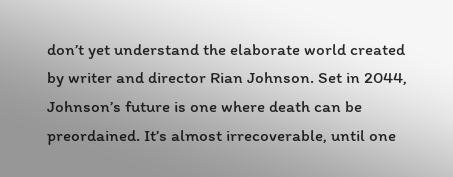don’t yet understand the elaborate world created by writer and director Rian Johnson. Set in 2044, Johnson’s future is one where death can be preordained. It’s almost irrecoverable, until one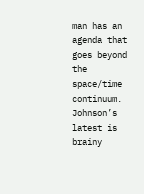man has an agenda that goes beyond the space/time continuum. Johnson’s latest is brainy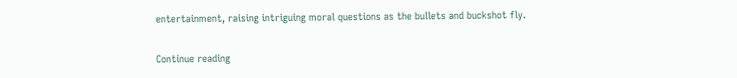entertainment, raising intriguing moral questions as the bullets and buckshot fly.

Continue reading